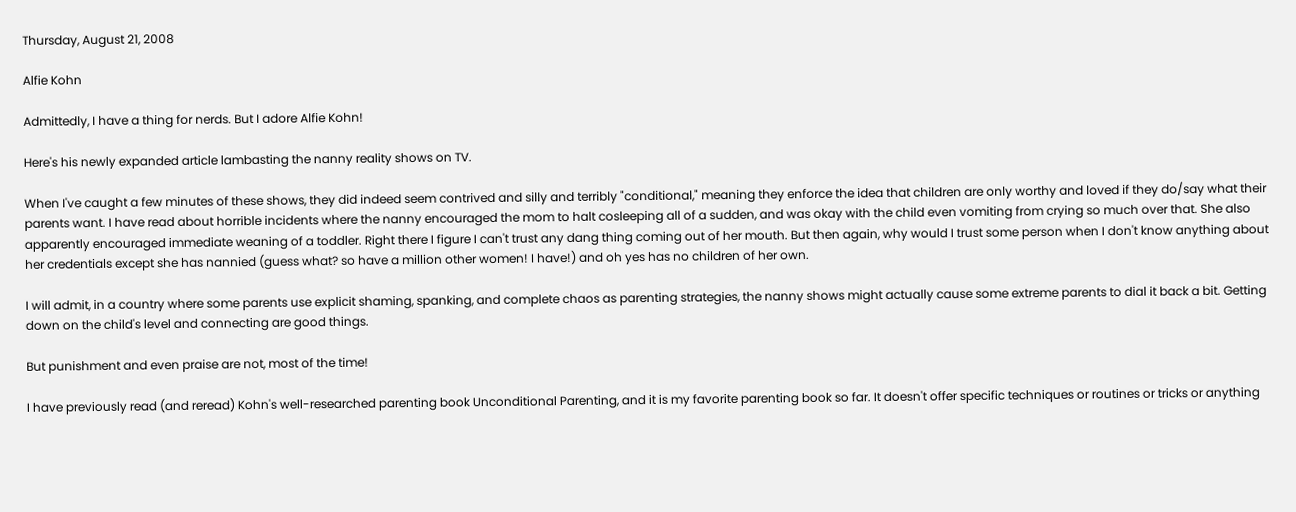Thursday, August 21, 2008

Alfie Kohn

Admittedly, I have a thing for nerds. But I adore Alfie Kohn!

Here's his newly expanded article lambasting the nanny reality shows on TV.

When I've caught a few minutes of these shows, they did indeed seem contrived and silly and terribly "conditional," meaning they enforce the idea that children are only worthy and loved if they do/say what their parents want. I have read about horrible incidents where the nanny encouraged the mom to halt cosleeping all of a sudden, and was okay with the child even vomiting from crying so much over that. She also apparently encouraged immediate weaning of a toddler. Right there I figure I can't trust any dang thing coming out of her mouth. But then again, why would I trust some person when I don't know anything about her credentials except she has nannied (guess what? so have a million other women! I have!) and oh yes has no children of her own.

I will admit, in a country where some parents use explicit shaming, spanking, and complete chaos as parenting strategies, the nanny shows might actually cause some extreme parents to dial it back a bit. Getting down on the child's level and connecting are good things.

But punishment and even praise are not, most of the time!

I have previously read (and reread) Kohn's well-researched parenting book Unconditional Parenting, and it is my favorite parenting book so far. It doesn't offer specific techniques or routines or tricks or anything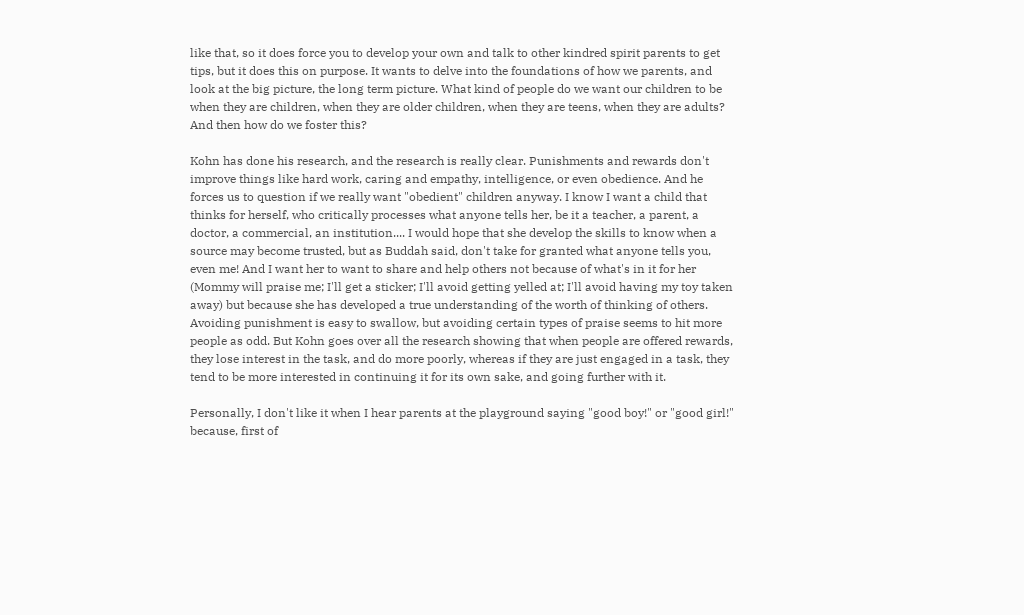like that, so it does force you to develop your own and talk to other kindred spirit parents to get tips, but it does this on purpose. It wants to delve into the foundations of how we parents, and look at the big picture, the long term picture. What kind of people do we want our children to be when they are children, when they are older children, when they are teens, when they are adults? And then how do we foster this?

Kohn has done his research, and the research is really clear. Punishments and rewards don't improve things like hard work, caring and empathy, intelligence, or even obedience. And he forces us to question if we really want "obedient" children anyway. I know I want a child that thinks for herself, who critically processes what anyone tells her, be it a teacher, a parent, a doctor, a commercial, an institution.... I would hope that she develop the skills to know when a source may become trusted, but as Buddah said, don't take for granted what anyone tells you, even me! And I want her to want to share and help others not because of what's in it for her (Mommy will praise me; I'll get a sticker; I'll avoid getting yelled at; I'll avoid having my toy taken away) but because she has developed a true understanding of the worth of thinking of others. Avoiding punishment is easy to swallow, but avoiding certain types of praise seems to hit more people as odd. But Kohn goes over all the research showing that when people are offered rewards, they lose interest in the task, and do more poorly, whereas if they are just engaged in a task, they tend to be more interested in continuing it for its own sake, and going further with it.

Personally, I don't like it when I hear parents at the playground saying "good boy!" or "good girl!" because, first of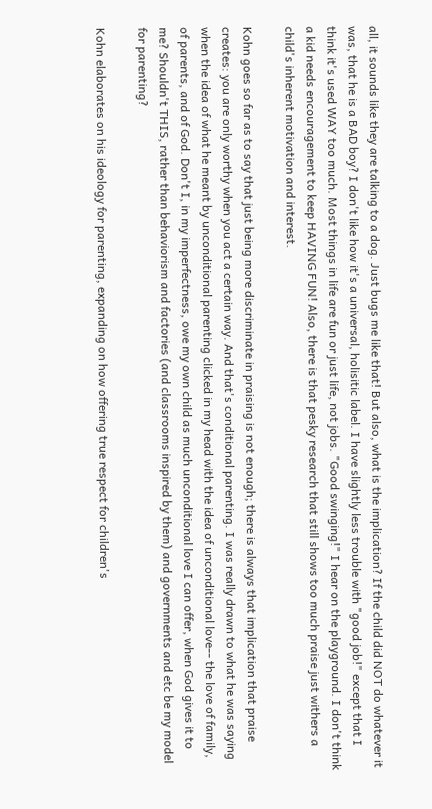all, it sounds like they are talking to a dog. Just bugs me like that! But also, what is the implication? If the child did NOT do whatever it was, that he is a BAD boy? I don't like how it's a universal, holisitic label. I have slightly less trouble with "good job!" except that I think it's used WAY too much. Most things in life are fun or just life, not jobs. "Good swinging!" I hear on the playground. I don't think a kid needs encouragement to keep HAVING FUN! Also, there is that pesky research that still shows too much praise just withers a child's inherent motivation and interest.

Kohn goes so far as to say that just being more discriminate in praising is not enough; there is always that implication that praise creates: you are only worthy when you act a certain way. And that's conditional parenting. I was really drawn to what he was saying when the idea of what he meant by unconditional parenting clicked in my head with the idea of unconditional love-- the love of family, of parents, and of God. Don't I, in my imperfectness, owe my own child as much unconditional love I can offer, when God gives it to me? Shouldn't THIS, rather than behaviorism and factories (and classrooms inspired by them) and governments and etc be my model for parenting?

Kohn elaborates on his ideology for parenting, expanding on how offering true respect for children's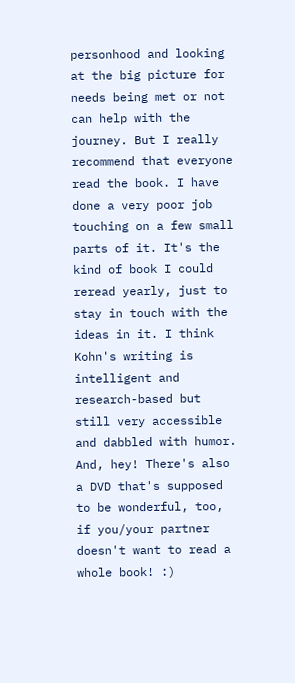personhood and looking at the big picture for needs being met or not can help with the journey. But I really recommend that everyone read the book. I have done a very poor job touching on a few small parts of it. It's the kind of book I could reread yearly, just to stay in touch with the ideas in it. I think Kohn's writing is intelligent and research-based but still very accessible and dabbled with humor. And, hey! There's also a DVD that's supposed to be wonderful, too, if you/your partner doesn't want to read a whole book! :)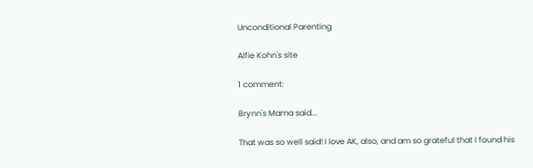Unconditional Parenting

Alfie Kohn's site

1 comment:

Brynn's Mama said...

That was so well said! I love AK, also, and am so grateful that I found his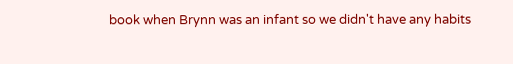book when Brynn was an infant so we didn't have any habits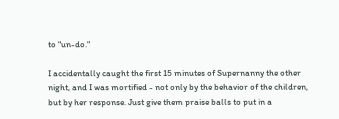to "un-do."

I accidentally caught the first 15 minutes of Supernanny the other night, and I was mortified - not only by the behavior of the children, but by her response. Just give them praise balls to put in a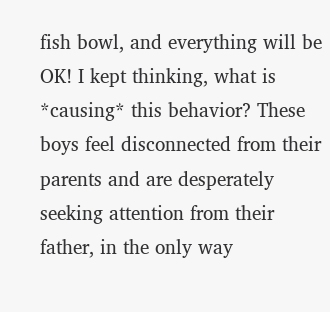fish bowl, and everything will be OK! I kept thinking, what is *causing* this behavior? These boys feel disconnected from their parents and are desperately seeking attention from their father, in the only way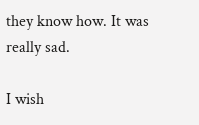they know how. It was really sad.

I wish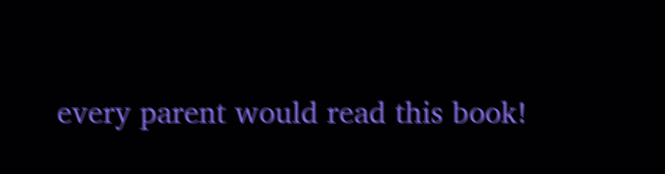every parent would read this book!